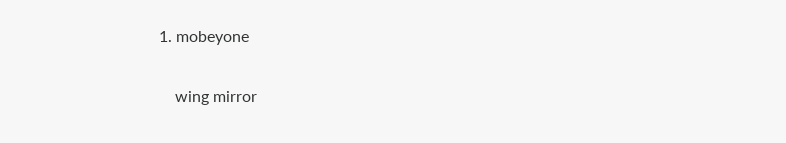1. mobeyone

    wing mirror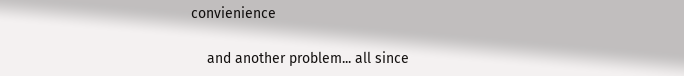convienience

    and another problem... all since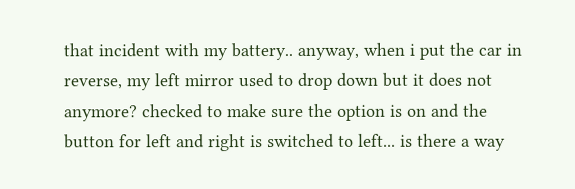that incident with my battery.. anyway, when i put the car in reverse, my left mirror used to drop down but it does not anymore? checked to make sure the option is on and the button for left and right is switched to left... is there a way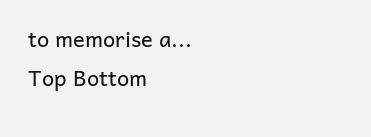to memorise a...
Top Bottom